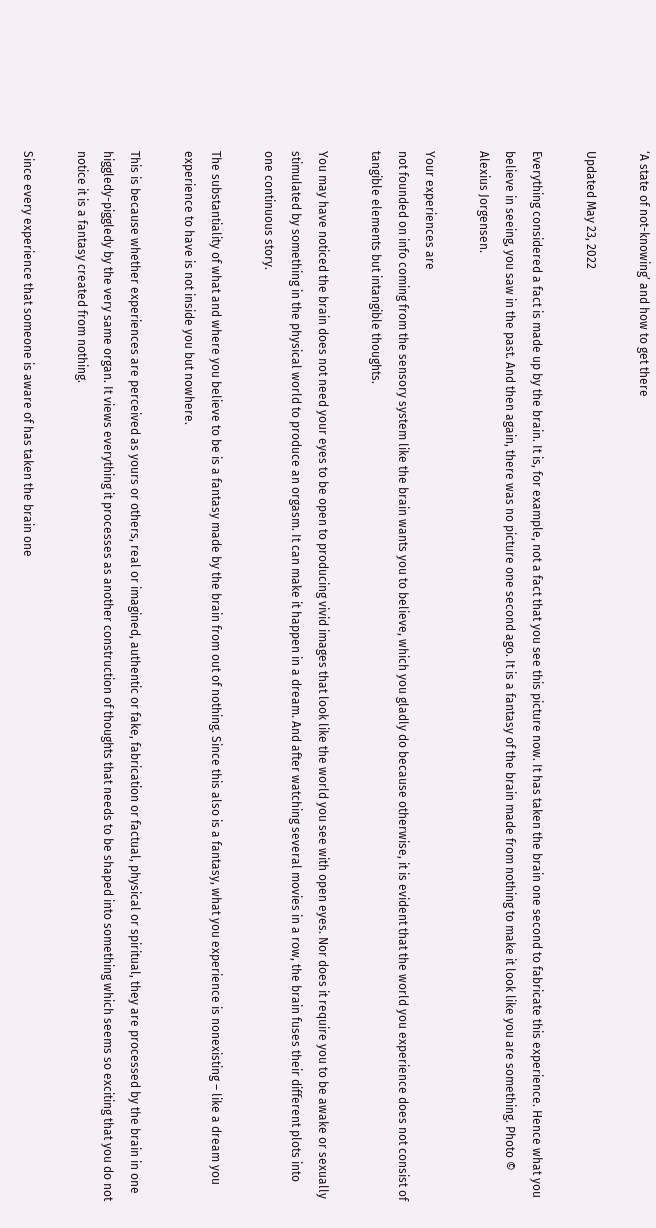‘A state of not-knowing’ and how to get there

Updated May 23, 2022

Everything considered a fact is made up by the brain. It is, for example, not a fact that you see this picture now. It has taken the brain one second to fabricate this experience. Hence what you believe in seeing, you saw in the past. And then again, there was no picture one second ago. It is a fantasy of the brain made from nothing to make it look like you are something. Photo © Alexius Jorgensen.

Your experiences are
not founded on info coming from the sensory system like the brain wants you to believe, which you gladly do because otherwise, it is evident that the world you experience does not consist of tangible elements but intangible thoughts.

You may have noticed the brain does not need your eyes to be open to producing vivid images that look like the world you see with open eyes. Nor does it require you to be awake or sexually stimulated by something in the physical world to produce an orgasm. It can make it happen in a dream. And after watching several movies in a row, the brain fuses their different plots into one continuous story.

The substantiality of what and where you believe to be is a fantasy made by the brain from out of nothing. Since this also is a fantasy, what you experience is nonexisting – like a dream you experience to have is not inside you but nowhere.

This is because whether experiences are perceived as yours or others, real or imagined, authentic or fake, fabrication or factual, physical or spiritual, they are processed by the brain in one higgledy-piggledy by the very same organ. It views everything it processes as another construction of thoughts that needs to be shaped into something which seems so exciting that you do not notice it is a fantasy created from nothing.

Since every experience that someone is aware of has taken the brain one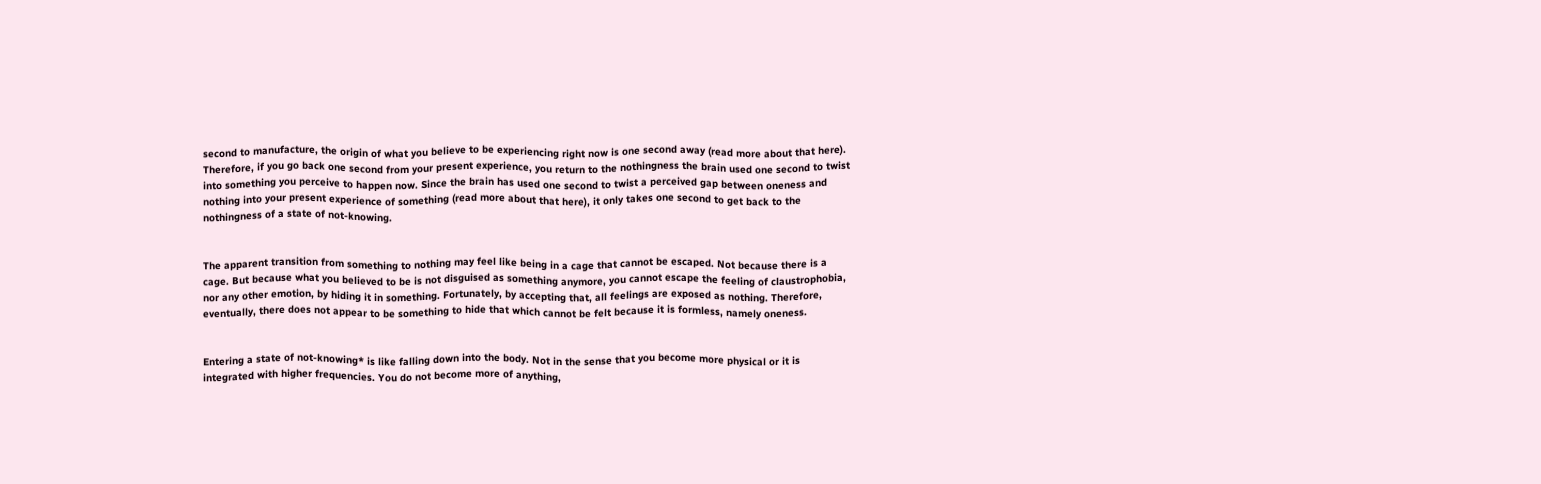second to manufacture, the origin of what you believe to be experiencing right now is one second away (read more about that here). Therefore, if you go back one second from your present experience, you return to the nothingness the brain used one second to twist into something you perceive to happen now. Since the brain has used one second to twist a perceived gap between oneness and nothing into your present experience of something (read more about that here), it only takes one second to get back to the nothingness of a state of not-knowing.


The apparent transition from something to nothing may feel like being in a cage that cannot be escaped. Not because there is a cage. But because what you believed to be is not disguised as something anymore, you cannot escape the feeling of claustrophobia, nor any other emotion, by hiding it in something. Fortunately, by accepting that, all feelings are exposed as nothing. Therefore, eventually, there does not appear to be something to hide that which cannot be felt because it is formless, namely oneness.


Entering a state of not-knowing* is like falling down into the body. Not in the sense that you become more physical or it is integrated with higher frequencies. You do not become more of anything,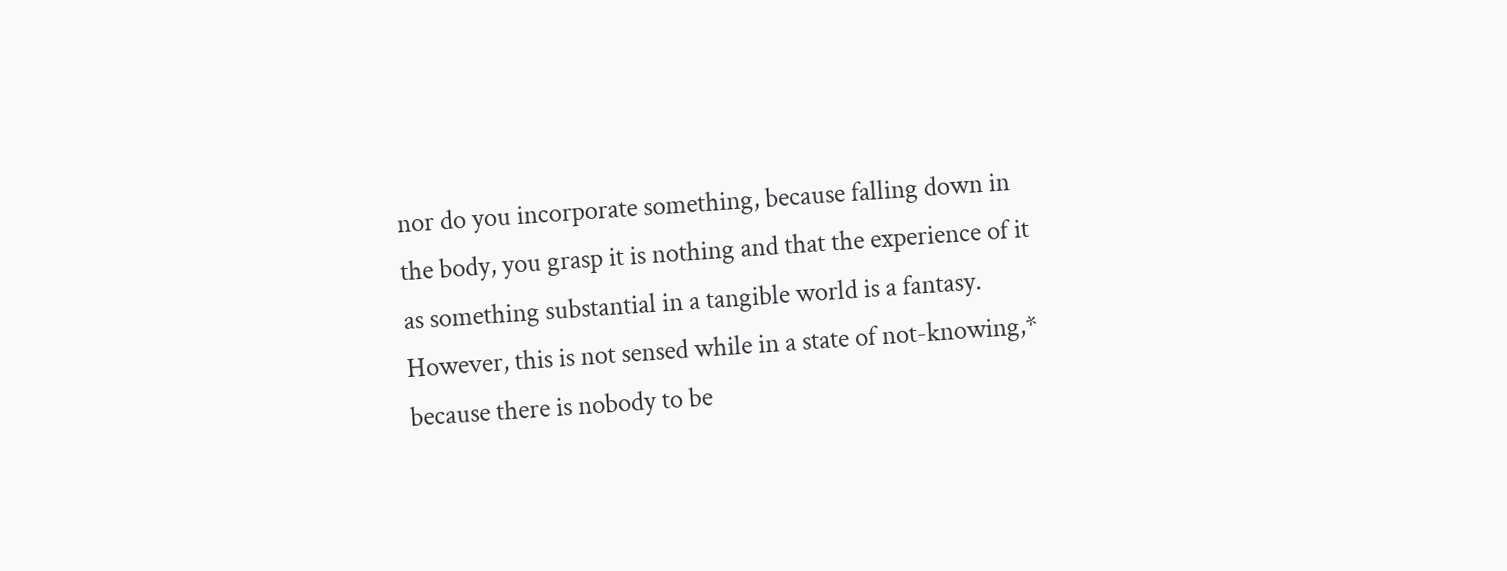nor do you incorporate something, because falling down in the body, you grasp it is nothing and that the experience of it as something substantial in a tangible world is a fantasy. However, this is not sensed while in a state of not-knowing,* because there is nobody to be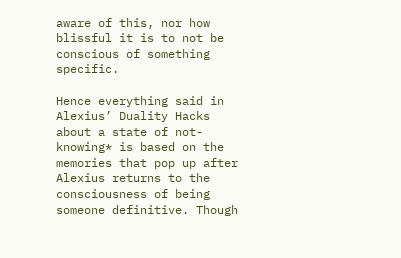aware of this, nor how blissful it is to not be conscious of something specific.

Hence everything said in Alexius’ Duality Hacks about a state of not-knowing* is based on the memories that pop up after Alexius returns to the consciousness of being someone definitive. Though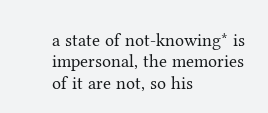a state of not-knowing* is impersonal, the memories of it are not, so his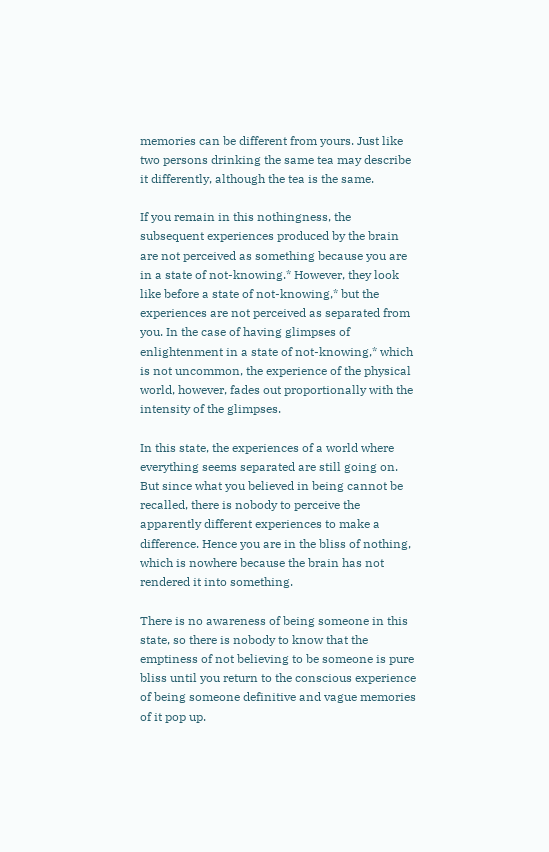memories can be different from yours. Just like two persons drinking the same tea may describe it differently, although the tea is the same.

If you remain in this nothingness, the subsequent experiences produced by the brain are not perceived as something because you are in a state of not-knowing.* However, they look like before a state of not-knowing,* but the experiences are not perceived as separated from you. In the case of having glimpses of enlightenment in a state of not-knowing,* which is not uncommon, the experience of the physical world, however, fades out proportionally with the intensity of the glimpses.

In this state, the experiences of a world where everything seems separated are still going on. But since what you believed in being cannot be recalled, there is nobody to perceive the apparently different experiences to make a difference. Hence you are in the bliss of nothing, which is nowhere because the brain has not rendered it into something.

There is no awareness of being someone in this state, so there is nobody to know that the emptiness of not believing to be someone is pure bliss until you return to the conscious experience of being someone definitive and vague memories of it pop up.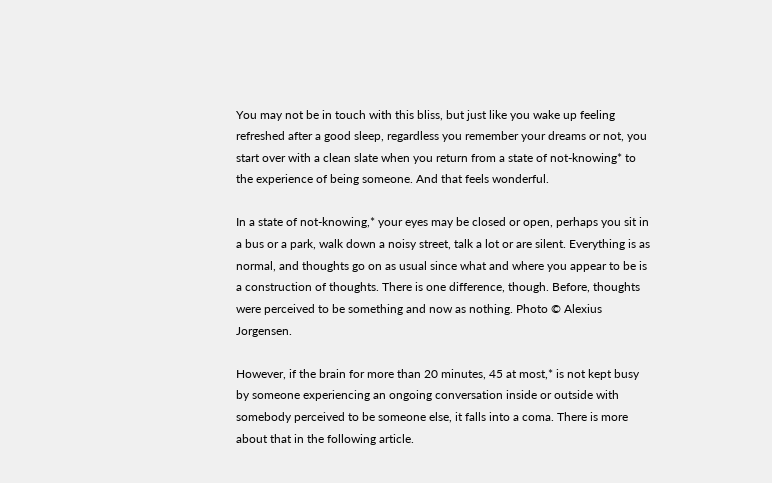You may not be in touch with this bliss, but just like you wake up feeling refreshed after a good sleep, regardless you remember your dreams or not, you start over with a clean slate when you return from a state of not-knowing* to the experience of being someone. And that feels wonderful.

In a state of not-knowing,* your eyes may be closed or open, perhaps you sit in a bus or a park, walk down a noisy street, talk a lot or are silent. Everything is as normal, and thoughts go on as usual since what and where you appear to be is a construction of thoughts. There is one difference, though. Before, thoughts were perceived to be something and now as nothing. Photo © Alexius Jorgensen.

However, if the brain for more than 20 minutes, 45 at most,* is not kept busy by someone experiencing an ongoing conversation inside or outside with somebody perceived to be someone else, it falls into a coma. There is more about that in the following article.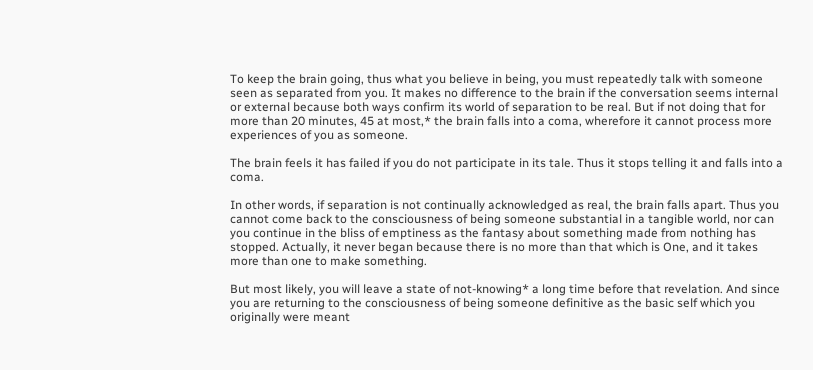To keep the brain going, thus what you believe in being, you must repeatedly talk with someone seen as separated from you. It makes no difference to the brain if the conversation seems internal or external because both ways confirm its world of separation to be real. But if not doing that for more than 20 minutes, 45 at most,* the brain falls into a coma, wherefore it cannot process more experiences of you as someone.

The brain feels it has failed if you do not participate in its tale. Thus it stops telling it and falls into a coma.

In other words, if separation is not continually acknowledged as real, the brain falls apart. Thus you cannot come back to the consciousness of being someone substantial in a tangible world, nor can you continue in the bliss of emptiness as the fantasy about something made from nothing has stopped. Actually, it never began because there is no more than that which is One, and it takes more than one to make something.

But most likely, you will leave a state of not-knowing* a long time before that revelation. And since you are returning to the consciousness of being someone definitive as the basic self which you originally were meant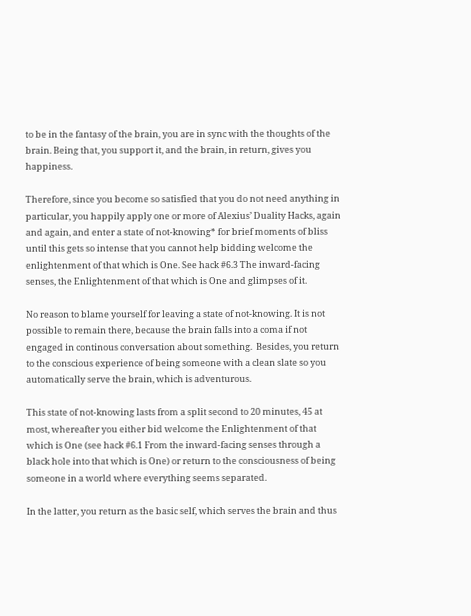to be in the fantasy of the brain, you are in sync with the thoughts of the brain. Being that, you support it, and the brain, in return, gives you happiness.

Therefore, since you become so satisfied that you do not need anything in particular, you happily apply one or more of Alexius’ Duality Hacks, again and again, and enter a state of not-knowing* for brief moments of bliss until this gets so intense that you cannot help bidding welcome the enlightenment of that which is One. See hack #6.3 The inward-facing senses, the Enlightenment of that which is One and glimpses of it.

No reason to blame yourself for leaving a state of not-knowing. It is not possible to remain there, because the brain falls into a coma if not engaged in continous conversation about something.  Besides, you return to the conscious experience of being someone with a clean slate so you automatically serve the brain, which is adventurous.

This state of not-knowing lasts from a split second to 20 minutes, 45 at most, whereafter you either bid welcome the Enlightenment of that which is One (see hack #6.1 From the inward-facing senses through a black hole into that which is One) or return to the consciousness of being someone in a world where everything seems separated.

In the latter, you return as the basic self, which serves the brain and thus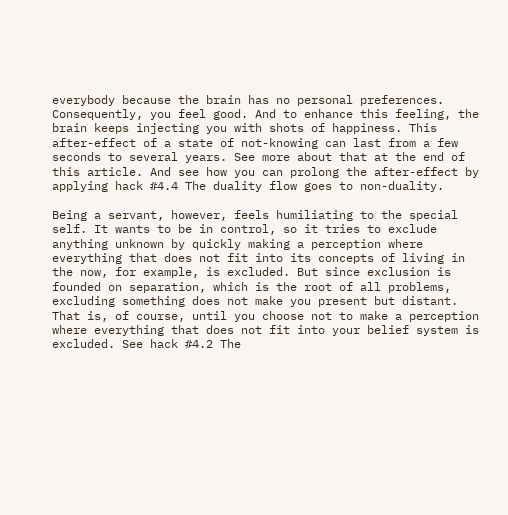everybody because the brain has no personal preferences. Consequently, you feel good. And to enhance this feeling, the brain keeps injecting you with shots of happiness. This after-effect of a state of not-knowing can last from a few seconds to several years. See more about that at the end of this article. And see how you can prolong the after-effect by applying hack #4.4 The duality flow goes to non-duality.

Being a servant, however, feels humiliating to the special self. It wants to be in control, so it tries to exclude anything unknown by quickly making a perception where everything that does not fit into its concepts of living in the now, for example, is excluded. But since exclusion is founded on separation, which is the root of all problems, excluding something does not make you present but distant. That is, of course, until you choose not to make a perception where everything that does not fit into your belief system is excluded. See hack #4.2 The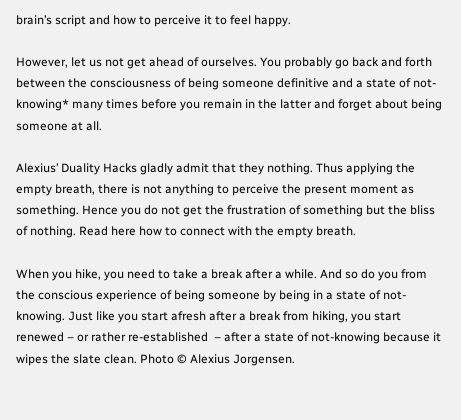brain’s script and how to perceive it to feel happy.

However, let us not get ahead of ourselves. You probably go back and forth between the consciousness of being someone definitive and a state of not-knowing* many times before you remain in the latter and forget about being someone at all.

Alexius’ Duality Hacks gladly admit that they nothing. Thus applying the empty breath, there is not anything to perceive the present moment as something. Hence you do not get the frustration of something but the bliss of nothing. Read here how to connect with the empty breath.

When you hike, you need to take a break after a while. And so do you from the conscious experience of being someone by being in a state of not-knowing. Just like you start afresh after a break from hiking, you start renewed – or rather re-established  – after a state of not-knowing because it wipes the slate clean. Photo © Alexius Jorgensen.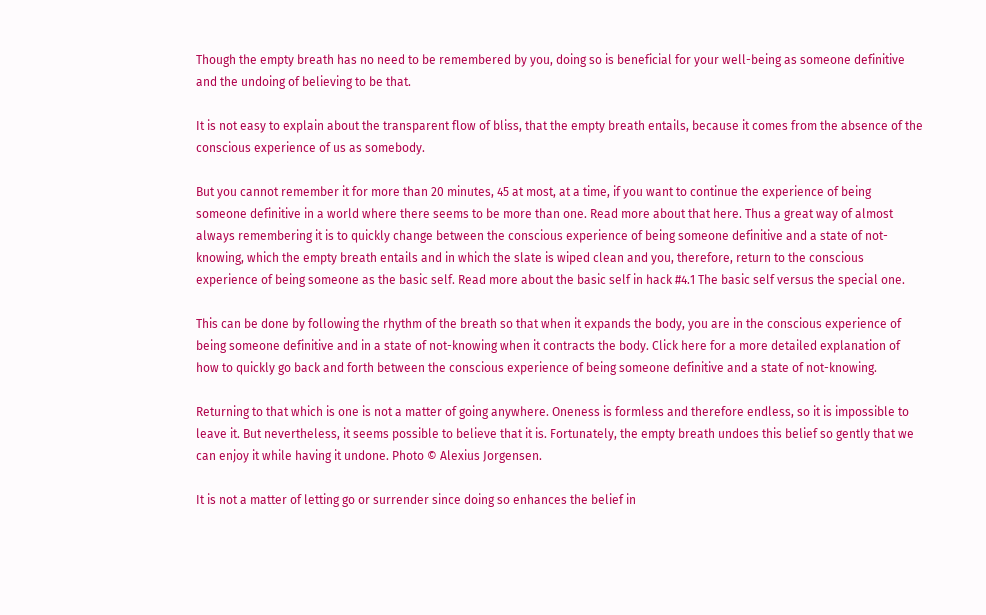Though the empty breath has no need to be remembered by you, doing so is beneficial for your well-being as someone definitive and the undoing of believing to be that.

It is not easy to explain about the transparent flow of bliss, that the empty breath entails, because it comes from the absence of the conscious experience of us as somebody.

But you cannot remember it for more than 20 minutes, 45 at most, at a time, if you want to continue the experience of being someone definitive in a world where there seems to be more than one. Read more about that here. Thus a great way of almost always remembering it is to quickly change between the conscious experience of being someone definitive and a state of not-knowing, which the empty breath entails and in which the slate is wiped clean and you, therefore, return to the conscious experience of being someone as the basic self. Read more about the basic self in hack #4.1 The basic self versus the special one.

This can be done by following the rhythm of the breath so that when it expands the body, you are in the conscious experience of being someone definitive and in a state of not-knowing when it contracts the body. Click here for a more detailed explanation of how to quickly go back and forth between the conscious experience of being someone definitive and a state of not-knowing.

Returning to that which is one is not a matter of going anywhere. Oneness is formless and therefore endless, so it is impossible to leave it. But nevertheless, it seems possible to believe that it is. Fortunately, the empty breath undoes this belief so gently that we can enjoy it while having it undone. Photo © Alexius Jorgensen.

It is not a matter of letting go or surrender since doing so enhances the belief in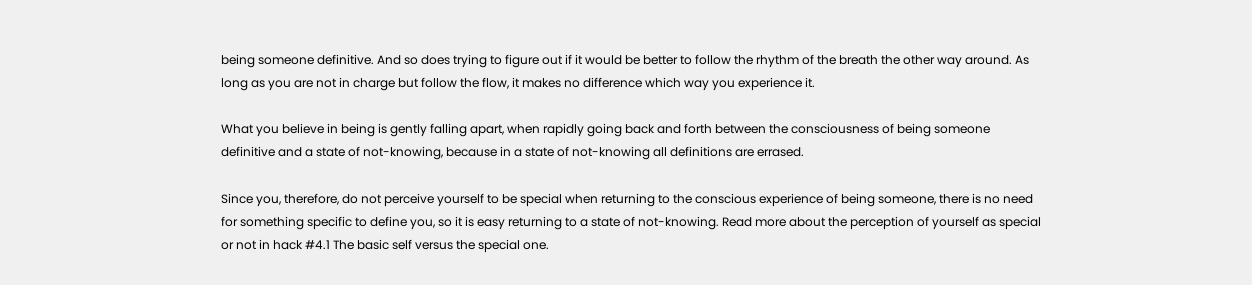being someone definitive. And so does trying to figure out if it would be better to follow the rhythm of the breath the other way around. As long as you are not in charge but follow the flow, it makes no difference which way you experience it.

What you believe in being is gently falling apart, when rapidly going back and forth between the consciousness of being someone definitive and a state of not-knowing, because in a state of not-knowing all definitions are errased.

Since you, therefore, do not perceive yourself to be special when returning to the conscious experience of being someone, there is no need for something specific to define you, so it is easy returning to a state of not-knowing. Read more about the perception of yourself as special or not in hack #4.1 The basic self versus the special one.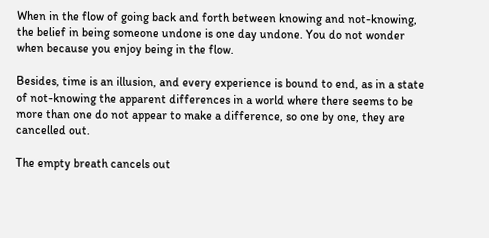When in the flow of going back and forth between knowing and not-knowing, the belief in being someone undone is one day undone. You do not wonder when because you enjoy being in the flow.

Besides, time is an illusion, and every experience is bound to end, as in a state of not-knowing the apparent differences in a world where there seems to be more than one do not appear to make a difference, so one by one, they are cancelled out.

The empty breath cancels out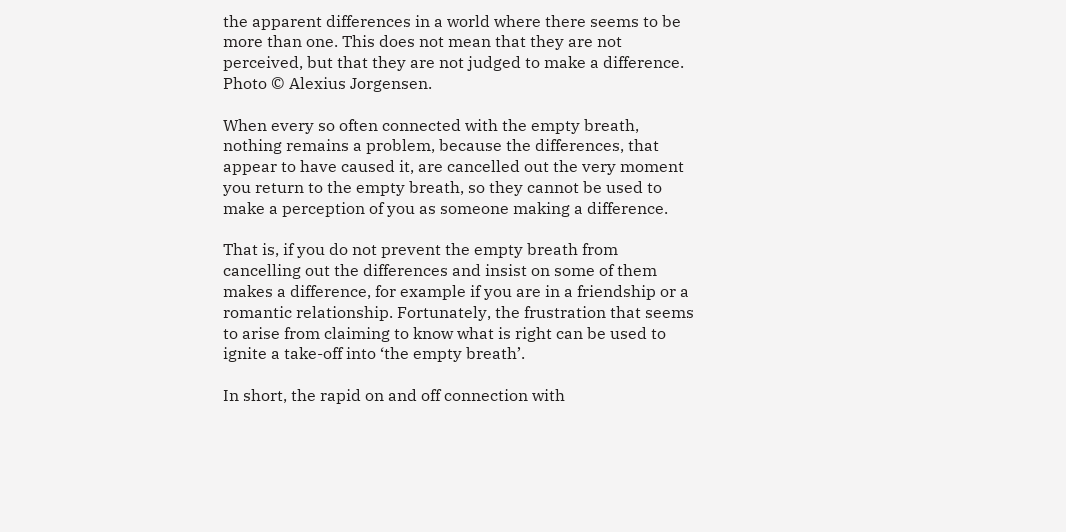the apparent differences in a world where there seems to be more than one. This does not mean that they are not perceived, but that they are not judged to make a difference. Photo © Alexius Jorgensen.

When every so often connected with the empty breath, nothing remains a problem, because the differences, that appear to have caused it, are cancelled out the very moment you return to the empty breath, so they cannot be used to make a perception of you as someone making a difference.

That is, if you do not prevent the empty breath from cancelling out the differences and insist on some of them makes a difference, for example if you are in a friendship or a romantic relationship. Fortunately, the frustration that seems to arise from claiming to know what is right can be used to ignite a take-off into ‘the empty breath’.

In short, the rapid on and off connection with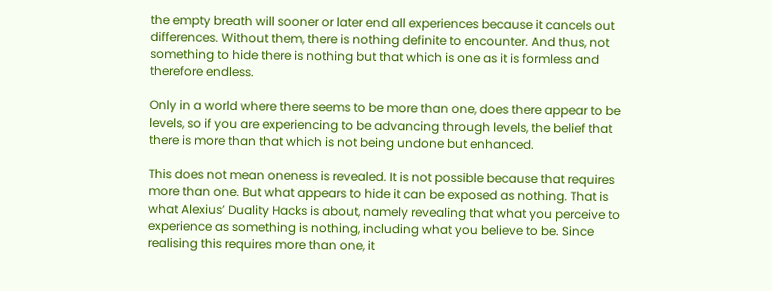the empty breath will sooner or later end all experiences because it cancels out differences. Without them, there is nothing definite to encounter. And thus, not something to hide there is nothing but that which is one as it is formless and therefore endless.

Only in a world where there seems to be more than one, does there appear to be levels, so if you are experiencing to be advancing through levels, the belief that there is more than that which is not being undone but enhanced.

This does not mean oneness is revealed. It is not possible because that requires more than one. But what appears to hide it can be exposed as nothing. That is what Alexius’ Duality Hacks is about, namely revealing that what you perceive to experience as something is nothing, including what you believe to be. Since realising this requires more than one, it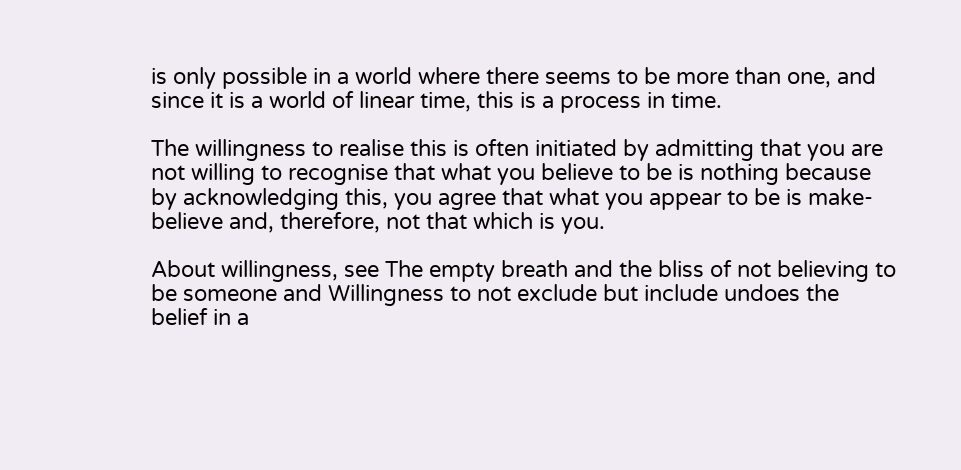is only possible in a world where there seems to be more than one, and since it is a world of linear time, this is a process in time.

The willingness to realise this is often initiated by admitting that you are not willing to recognise that what you believe to be is nothing because by acknowledging this, you agree that what you appear to be is make-believe and, therefore, not that which is you.

About willingness, see The empty breath and the bliss of not believing to be someone and Willingness to not exclude but include undoes the belief in a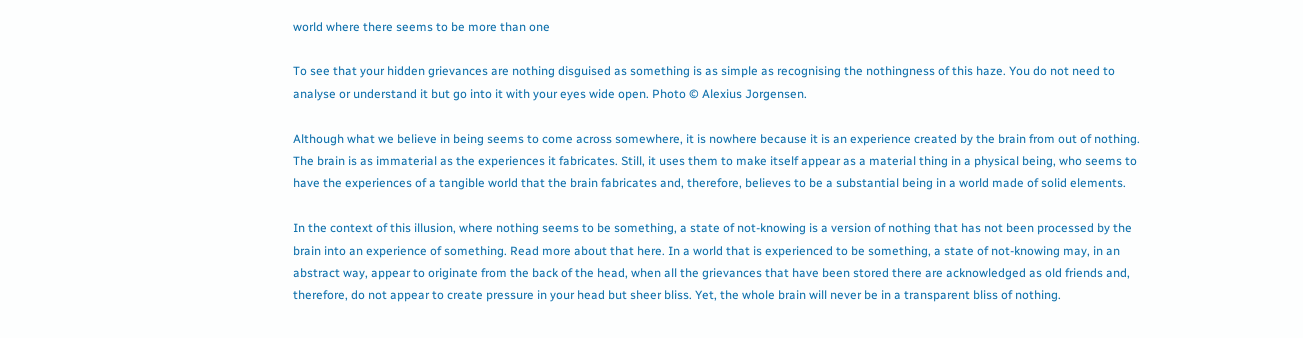world where there seems to be more than one

To see that your hidden grievances are nothing disguised as something is as simple as recognising the nothingness of this haze. You do not need to analyse or understand it but go into it with your eyes wide open. Photo © Alexius Jorgensen.

Although what we believe in being seems to come across somewhere, it is nowhere because it is an experience created by the brain from out of nothing. The brain is as immaterial as the experiences it fabricates. Still, it uses them to make itself appear as a material thing in a physical being, who seems to have the experiences of a tangible world that the brain fabricates and, therefore, believes to be a substantial being in a world made of solid elements.

In the context of this illusion, where nothing seems to be something, a state of not-knowing is a version of nothing that has not been processed by the brain into an experience of something. Read more about that here. In a world that is experienced to be something, a state of not-knowing may, in an abstract way, appear to originate from the back of the head, when all the grievances that have been stored there are acknowledged as old friends and, therefore, do not appear to create pressure in your head but sheer bliss. Yet, the whole brain will never be in a transparent bliss of nothing.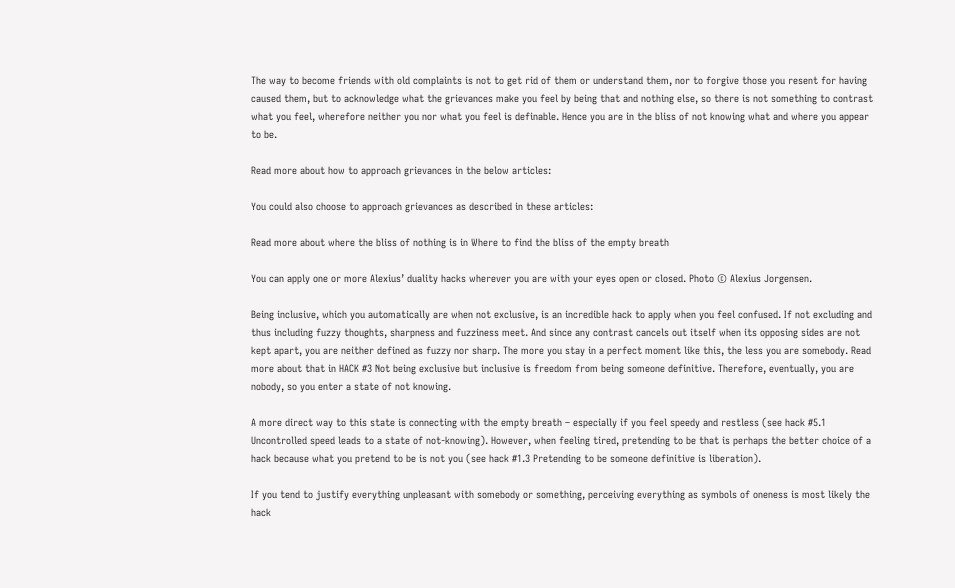The way to become friends with old complaints is not to get rid of them or understand them, nor to forgive those you resent for having caused them, but to acknowledge what the grievances make you feel by being that and nothing else, so there is not something to contrast what you feel, wherefore neither you nor what you feel is definable. Hence you are in the bliss of not knowing what and where you appear to be.

Read more about how to approach grievances in the below articles:

You could also choose to approach grievances as described in these articles:

Read more about where the bliss of nothing is in Where to find the bliss of the empty breath

You can apply one or more Alexius’ duality hacks wherever you are with your eyes open or closed. Photo © Alexius Jorgensen.

Being inclusive, which you automatically are when not exclusive, is an incredible hack to apply when you feel confused. If not excluding and thus including fuzzy thoughts, sharpness and fuzziness meet. And since any contrast cancels out itself when its opposing sides are not kept apart, you are neither defined as fuzzy nor sharp. The more you stay in a perfect moment like this, the less you are somebody. Read more about that in HACK #3 Not being exclusive but inclusive is freedom from being someone definitive. Therefore, eventually, you are nobody, so you enter a state of not knowing.

A more direct way to this state is connecting with the empty breath – especially if you feel speedy and restless (see hack #5.1 Uncontrolled speed leads to a state of not-knowing). However, when feeling tired, pretending to be that is perhaps the better choice of a hack because what you pretend to be is not you (see hack #1.3 Pretending to be someone definitive is liberation).

If you tend to justify everything unpleasant with somebody or something, perceiving everything as symbols of oneness is most likely the hack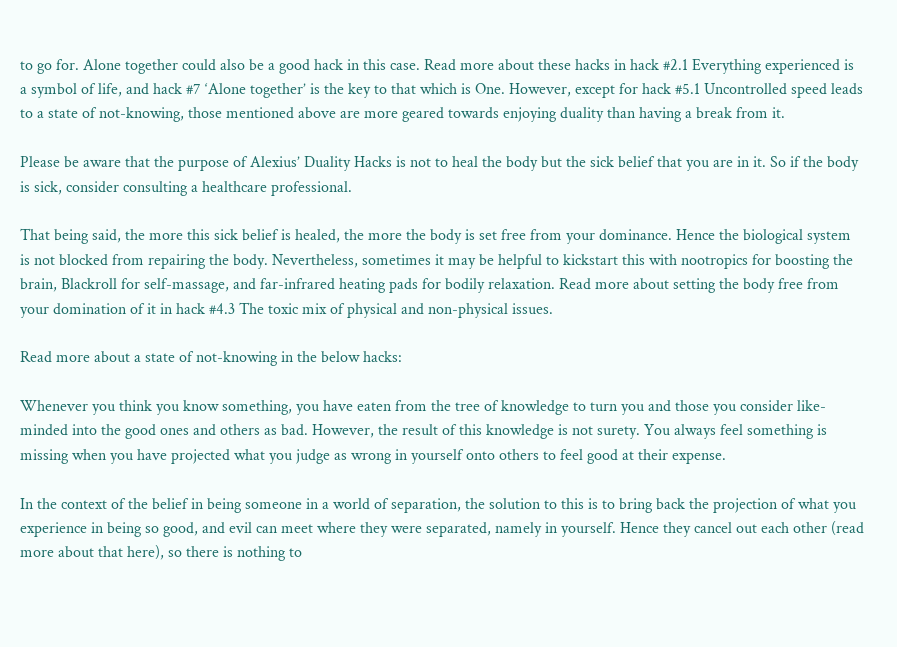to go for. Alone together could also be a good hack in this case. Read more about these hacks in hack #2.1 Everything experienced is a symbol of life, and hack #7 ‘Alone together’ is the key to that which is One. However, except for hack #5.1 Uncontrolled speed leads to a state of not-knowing, those mentioned above are more geared towards enjoying duality than having a break from it.

Please be aware that the purpose of Alexius’ Duality Hacks is not to heal the body but the sick belief that you are in it. So if the body is sick, consider consulting a healthcare professional.

That being said, the more this sick belief is healed, the more the body is set free from your dominance. Hence the biological system is not blocked from repairing the body. Nevertheless, sometimes it may be helpful to kickstart this with nootropics for boosting the brain, Blackroll for self-massage, and far-infrared heating pads for bodily relaxation. Read more about setting the body free from your domination of it in hack #4.3 The toxic mix of physical and non-physical issues.

Read more about a state of not-knowing in the below hacks:

Whenever you think you know something, you have eaten from the tree of knowledge to turn you and those you consider like-minded into the good ones and others as bad. However, the result of this knowledge is not surety. You always feel something is missing when you have projected what you judge as wrong in yourself onto others to feel good at their expense.

In the context of the belief in being someone in a world of separation, the solution to this is to bring back the projection of what you experience in being so good, and evil can meet where they were separated, namely in yourself. Hence they cancel out each other (read more about that here), so there is nothing to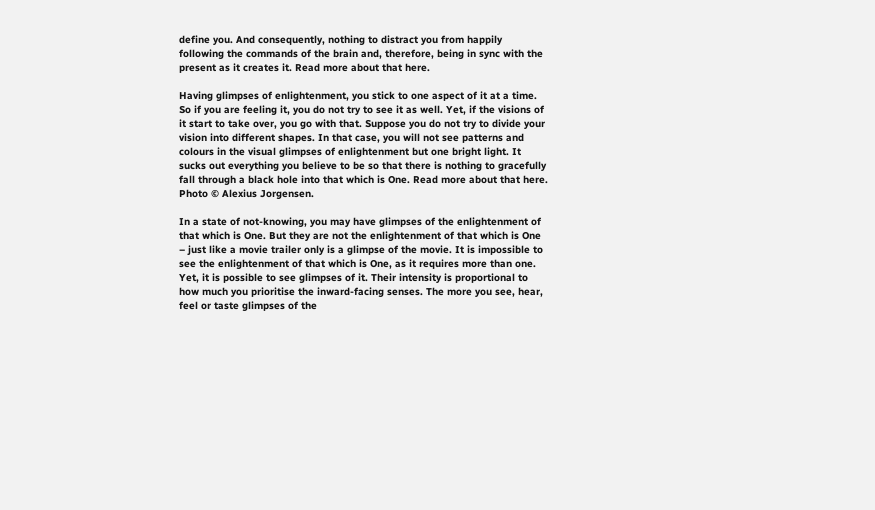define you. And consequently, nothing to distract you from happily following the commands of the brain and, therefore, being in sync with the present as it creates it. Read more about that here.

Having glimpses of enlightenment, you stick to one aspect of it at a time. So if you are feeling it, you do not try to see it as well. Yet, if the visions of it start to take over, you go with that. Suppose you do not try to divide your vision into different shapes. In that case, you will not see patterns and colours in the visual glimpses of enlightenment but one bright light. It sucks out everything you believe to be so that there is nothing to gracefully fall through a black hole into that which is One. Read more about that here. Photo © Alexius Jorgensen.

In a state of not-knowing, you may have glimpses of the enlightenment of that which is One. But they are not the enlightenment of that which is One – just like a movie trailer only is a glimpse of the movie. It is impossible to see the enlightenment of that which is One, as it requires more than one. Yet, it is possible to see glimpses of it. Their intensity is proportional to how much you prioritise the inward-facing senses. The more you see, hear, feel or taste glimpses of the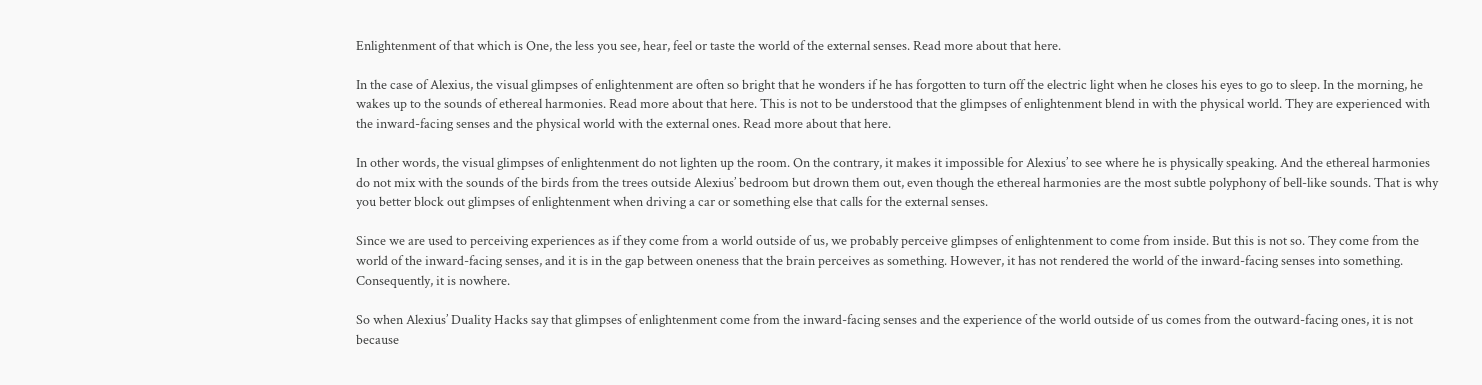Enlightenment of that which is One, the less you see, hear, feel or taste the world of the external senses. Read more about that here.

In the case of Alexius, the visual glimpses of enlightenment are often so bright that he wonders if he has forgotten to turn off the electric light when he closes his eyes to go to sleep. In the morning, he wakes up to the sounds of ethereal harmonies. Read more about that here. This is not to be understood that the glimpses of enlightenment blend in with the physical world. They are experienced with the inward-facing senses and the physical world with the external ones. Read more about that here.

In other words, the visual glimpses of enlightenment do not lighten up the room. On the contrary, it makes it impossible for Alexius’ to see where he is physically speaking. And the ethereal harmonies do not mix with the sounds of the birds from the trees outside Alexius’ bedroom but drown them out, even though the ethereal harmonies are the most subtle polyphony of bell-like sounds. That is why you better block out glimpses of enlightenment when driving a car or something else that calls for the external senses.

Since we are used to perceiving experiences as if they come from a world outside of us, we probably perceive glimpses of enlightenment to come from inside. But this is not so. They come from the world of the inward-facing senses, and it is in the gap between oneness that the brain perceives as something. However, it has not rendered the world of the inward-facing senses into something. Consequently, it is nowhere.

So when Alexius’ Duality Hacks say that glimpses of enlightenment come from the inward-facing senses and the experience of the world outside of us comes from the outward-facing ones, it is not because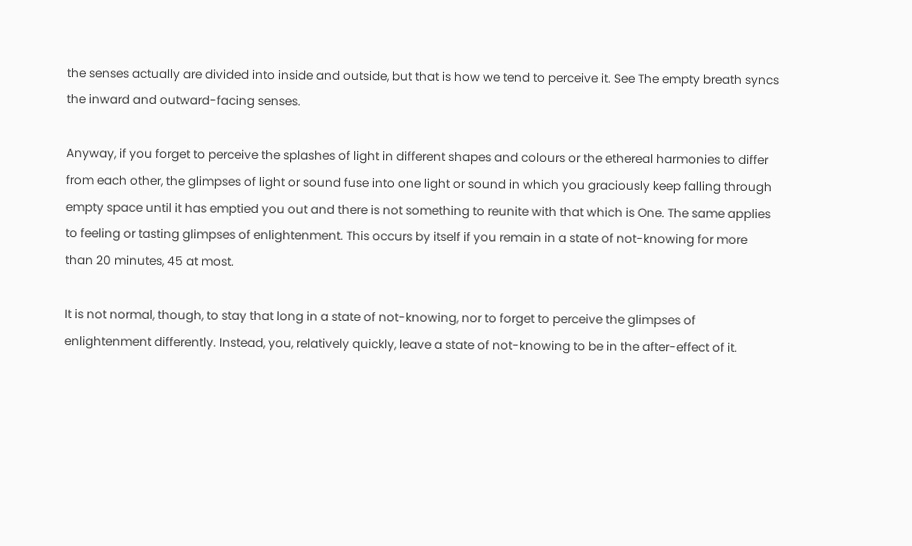the senses actually are divided into inside and outside, but that is how we tend to perceive it. See The empty breath syncs the inward and outward-facing senses.

Anyway, if you forget to perceive the splashes of light in different shapes and colours or the ethereal harmonies to differ from each other, the glimpses of light or sound fuse into one light or sound in which you graciously keep falling through empty space until it has emptied you out and there is not something to reunite with that which is One. The same applies to feeling or tasting glimpses of enlightenment. This occurs by itself if you remain in a state of not-knowing for more than 20 minutes, 45 at most.

It is not normal, though, to stay that long in a state of not-knowing, nor to forget to perceive the glimpses of enlightenment differently. Instead, you, relatively quickly, leave a state of not-knowing to be in the after-effect of it.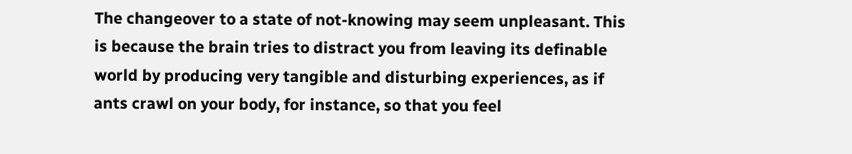The changeover to a state of not-knowing may seem unpleasant. This is because the brain tries to distract you from leaving its definable world by producing very tangible and disturbing experiences, as if ants crawl on your body, for instance, so that you feel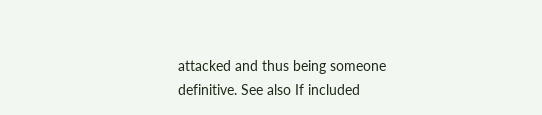attacked and thus being someone definitive. See also If included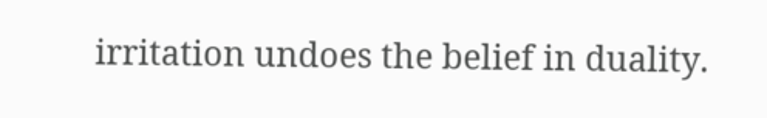irritation undoes the belief in duality.